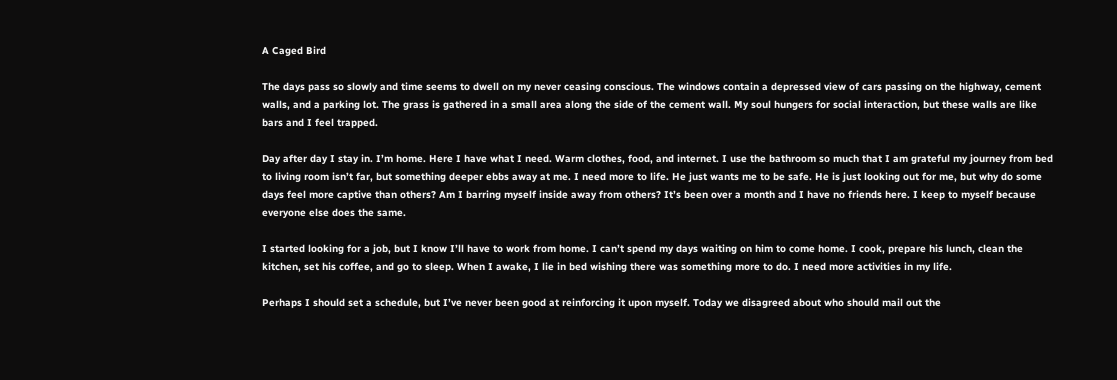A Caged Bird

The days pass so slowly and time seems to dwell on my never ceasing conscious. The windows contain a depressed view of cars passing on the highway, cement walls, and a parking lot. The grass is gathered in a small area along the side of the cement wall. My soul hungers for social interaction, but these walls are like bars and I feel trapped.

Day after day I stay in. I’m home. Here I have what I need. Warm clothes, food, and internet. I use the bathroom so much that I am grateful my journey from bed to living room isn’t far, but something deeper ebbs away at me. I need more to life. He just wants me to be safe. He is just looking out for me, but why do some days feel more captive than others? Am I barring myself inside away from others? It’s been over a month and I have no friends here. I keep to myself because everyone else does the same.

I started looking for a job, but I know I’ll have to work from home. I can’t spend my days waiting on him to come home. I cook, prepare his lunch, clean the kitchen, set his coffee, and go to sleep. When I awake, I lie in bed wishing there was something more to do. I need more activities in my life.

Perhaps I should set a schedule, but I’ve never been good at reinforcing it upon myself. Today we disagreed about who should mail out the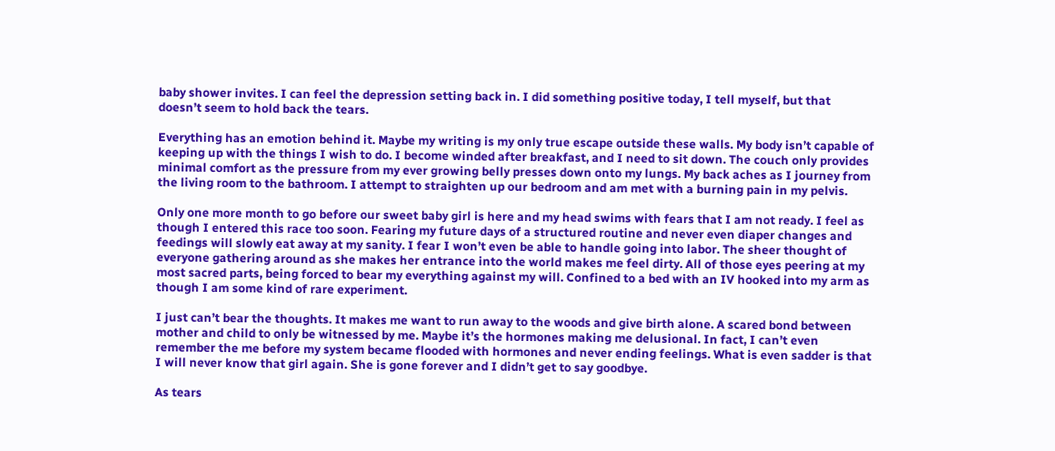baby shower invites. I can feel the depression setting back in. I did something positive today, I tell myself, but that doesn’t seem to hold back the tears.

Everything has an emotion behind it. Maybe my writing is my only true escape outside these walls. My body isn’t capable of keeping up with the things I wish to do. I become winded after breakfast, and I need to sit down. The couch only provides minimal comfort as the pressure from my ever growing belly presses down onto my lungs. My back aches as I journey from the living room to the bathroom. I attempt to straighten up our bedroom and am met with a burning pain in my pelvis.

Only one more month to go before our sweet baby girl is here and my head swims with fears that I am not ready. I feel as though I entered this race too soon. Fearing my future days of a structured routine and never even diaper changes and feedings will slowly eat away at my sanity. I fear I won’t even be able to handle going into labor. The sheer thought of everyone gathering around as she makes her entrance into the world makes me feel dirty. All of those eyes peering at my most sacred parts, being forced to bear my everything against my will. Confined to a bed with an IV hooked into my arm as though I am some kind of rare experiment.

I just can’t bear the thoughts. It makes me want to run away to the woods and give birth alone. A scared bond between mother and child to only be witnessed by me. Maybe it’s the hormones making me delusional. In fact, I can’t even remember the me before my system became flooded with hormones and never ending feelings. What is even sadder is that I will never know that girl again. She is gone forever and I didn’t get to say goodbye.

As tears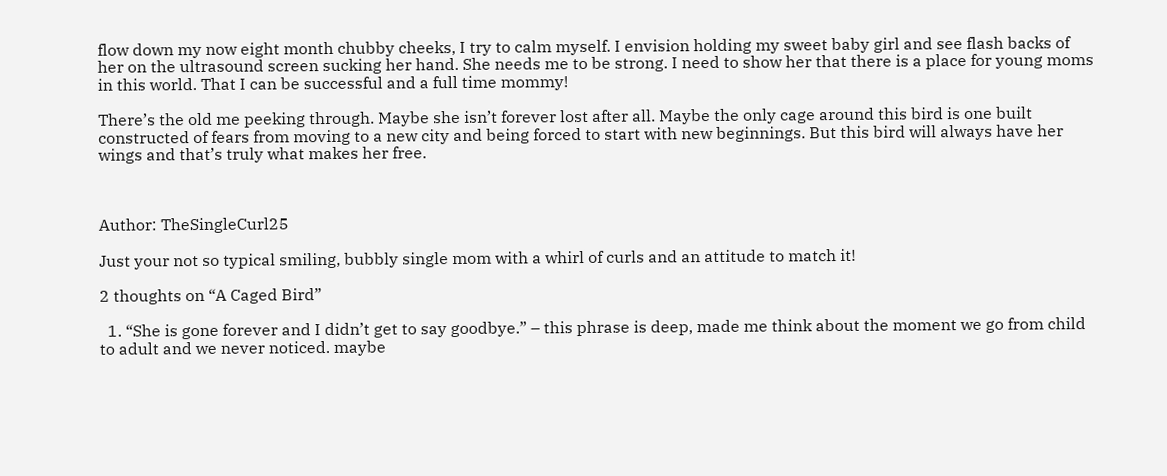flow down my now eight month chubby cheeks, I try to calm myself. I envision holding my sweet baby girl and see flash backs of her on the ultrasound screen sucking her hand. She needs me to be strong. I need to show her that there is a place for young moms in this world. That I can be successful and a full time mommy!

There’s the old me peeking through. Maybe she isn’t forever lost after all. Maybe the only cage around this bird is one built constructed of fears from moving to a new city and being forced to start with new beginnings. But this bird will always have her wings and that’s truly what makes her free.



Author: TheSingleCurl25

Just your not so typical smiling, bubbly single mom with a whirl of curls and an attitude to match it!

2 thoughts on “A Caged Bird”

  1. “She is gone forever and I didn’t get to say goodbye.” – this phrase is deep, made me think about the moment we go from child to adult and we never noticed. maybe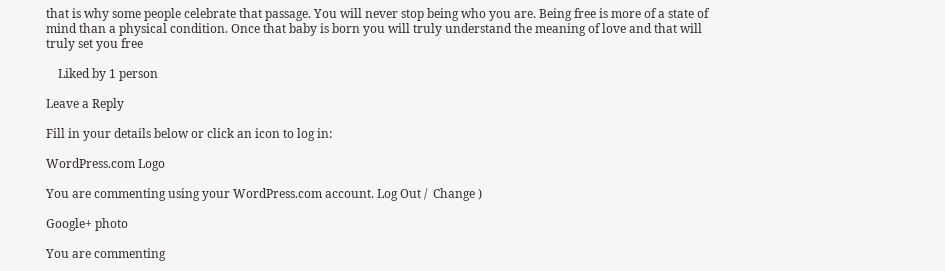that is why some people celebrate that passage. You will never stop being who you are. Being free is more of a state of mind than a physical condition. Once that baby is born you will truly understand the meaning of love and that will truly set you free

    Liked by 1 person

Leave a Reply

Fill in your details below or click an icon to log in:

WordPress.com Logo

You are commenting using your WordPress.com account. Log Out /  Change )

Google+ photo

You are commenting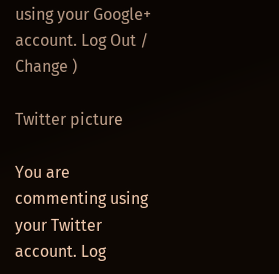using your Google+ account. Log Out /  Change )

Twitter picture

You are commenting using your Twitter account. Log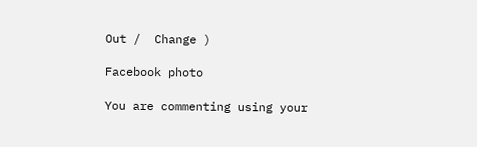Out /  Change )

Facebook photo

You are commenting using your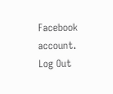Facebook account. Log Out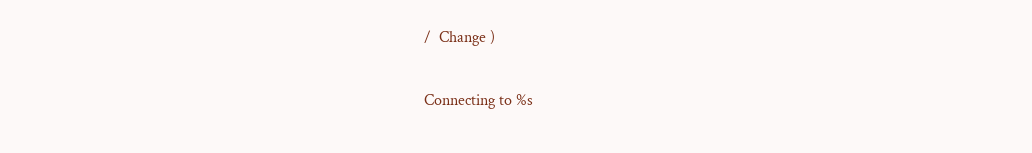/  Change )


Connecting to %s